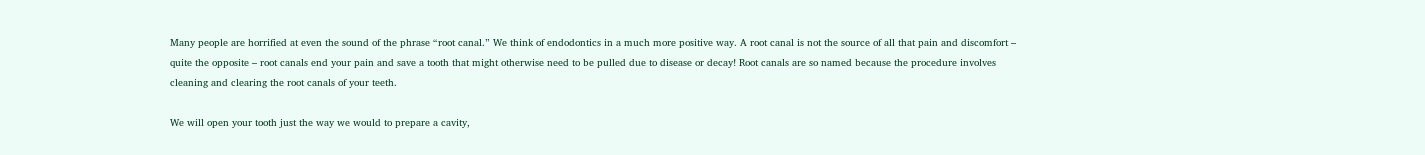Many people are horrified at even the sound of the phrase “root canal.” We think of endodontics in a much more positive way. A root canal is not the source of all that pain and discomfort – quite the opposite – root canals end your pain and save a tooth that might otherwise need to be pulled due to disease or decay! Root canals are so named because the procedure involves cleaning and clearing the root canals of your teeth.

We will open your tooth just the way we would to prepare a cavity,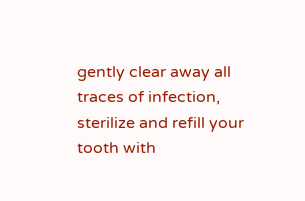gently clear away all traces of infection, sterilize and refill your tooth with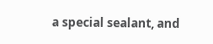a special sealant, and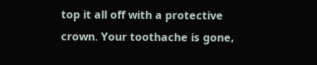top it all off with a protective crown. Your toothache is gone,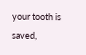your tooth is saved,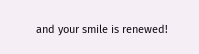and your smile is renewed!